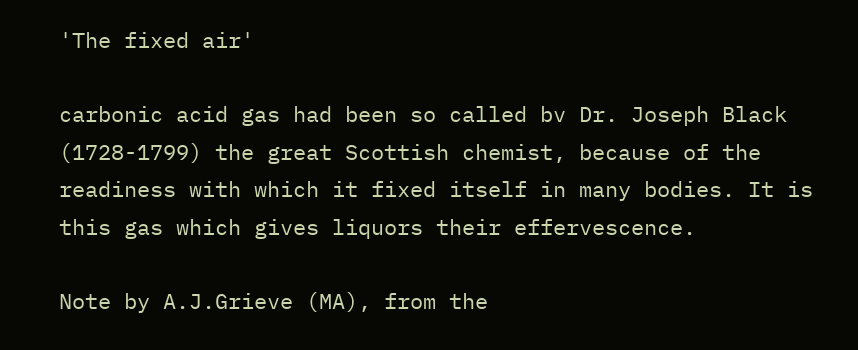'The fixed air'

carbonic acid gas had been so called bv Dr. Joseph Black (1728-1799) the great Scottish chemist, because of the readiness with which it fixed itself in many bodies. It is this gas which gives liquors their effervescence.

Note by A.J.Grieve (MA), from the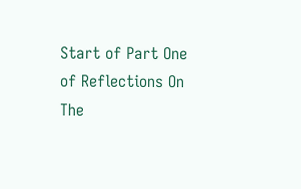Start of Part One of Reflections On The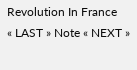Revolution In France
« LAST » Note « NEXT »